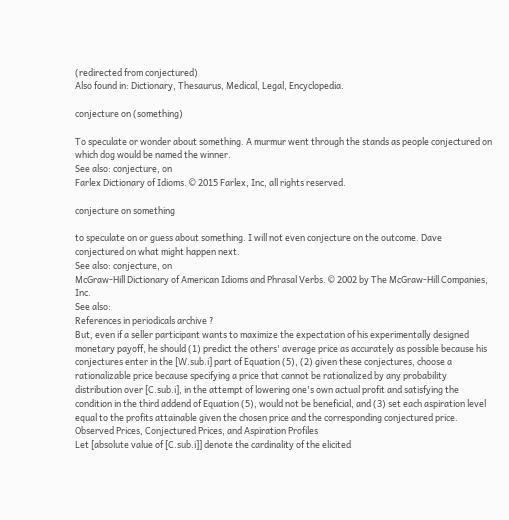(redirected from conjectured)
Also found in: Dictionary, Thesaurus, Medical, Legal, Encyclopedia.

conjecture on (something)

To speculate or wonder about something. A murmur went through the stands as people conjectured on which dog would be named the winner.
See also: conjecture, on
Farlex Dictionary of Idioms. © 2015 Farlex, Inc, all rights reserved.

conjecture on something

to speculate on or guess about something. I will not even conjecture on the outcome. Dave conjectured on what might happen next.
See also: conjecture, on
McGraw-Hill Dictionary of American Idioms and Phrasal Verbs. © 2002 by The McGraw-Hill Companies, Inc.
See also:
References in periodicals archive ?
But, even if a seller participant wants to maximize the expectation of his experimentally designed monetary payoff, he should (1) predict the others' average price as accurately as possible because his conjectures enter in the [W.sub.i] part of Equation (5), (2) given these conjectures, choose a rationalizable price because specifying a price that cannot be rationalized by any probability distribution over [C.sub.i], in the attempt of lowering one's own actual profit and satisfying the condition in the third addend of Equation (5), would not be beneficial, and (3) set each aspiration level equal to the profits attainable given the chosen price and the corresponding conjectured price.
Observed Prices, Conjectured Prices, and Aspiration Profiles
Let [absolute value of [C.sub.i]] denote the cardinality of the elicited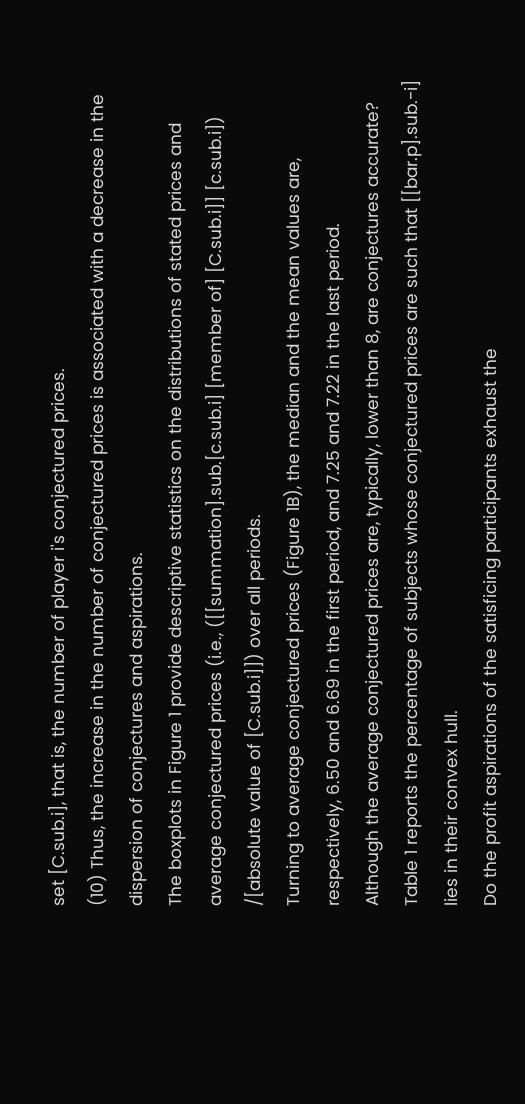set [C.sub.i], that is, the number of player i's conjectured prices.
(10) Thus, the increase in the number of conjectured prices is associated with a decrease in the dispersion of conjectures and aspirations.
The boxplots in Figure 1 provide descriptive statistics on the distributions of stated prices and average conjectured prices (i.e., ([[summation].sub.[c.sub.i] [member of] [C.sub.i]] [c.sub.i]) /[absolute value of [C.sub.i]]) over all periods.
Turning to average conjectured prices (Figure 1B), the median and the mean values are, respectively, 6.50 and 6.69 in the first period, and 7.25 and 7.22 in the last period.
Although the average conjectured prices are, typically, lower than 8, are conjectures accurate?
Table 1 reports the percentage of subjects whose conjectured prices are such that [[bar.p].sub.-i] lies in their convex hull.
Do the profit aspirations of the satisficing participants exhaust the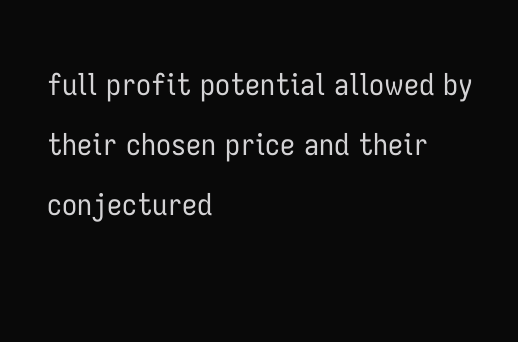full profit potential allowed by their chosen price and their conjectured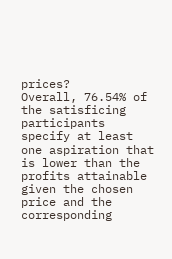prices?
Overall, 76.54% of the satisficing participants specify at least one aspiration that is lower than the profits attainable given the chosen price and the corresponding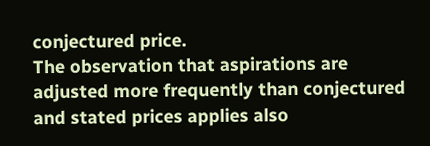conjectured price.
The observation that aspirations are adjusted more frequently than conjectured and stated prices applies also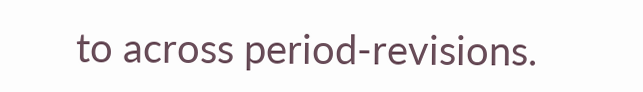to across period-revisions.